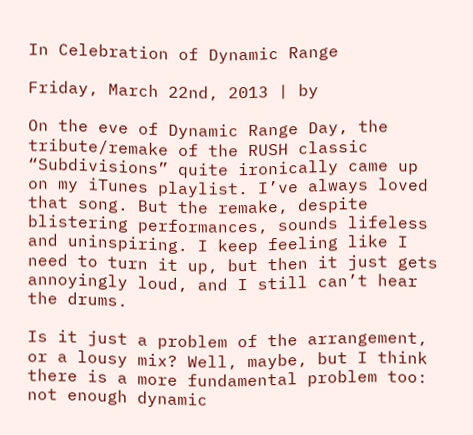In Celebration of Dynamic Range

Friday, March 22nd, 2013 | by

On the eve of Dynamic Range Day, the tribute/remake of the RUSH classic “Subdivisions” quite ironically came up on my iTunes playlist. I’ve always loved that song. But the remake, despite blistering performances, sounds lifeless and uninspiring. I keep feeling like I need to turn it up, but then it just gets annoyingly loud, and I still can’t hear the drums.

Is it just a problem of the arrangement, or a lousy mix? Well, maybe, but I think there is a more fundamental problem too: not enough dynamic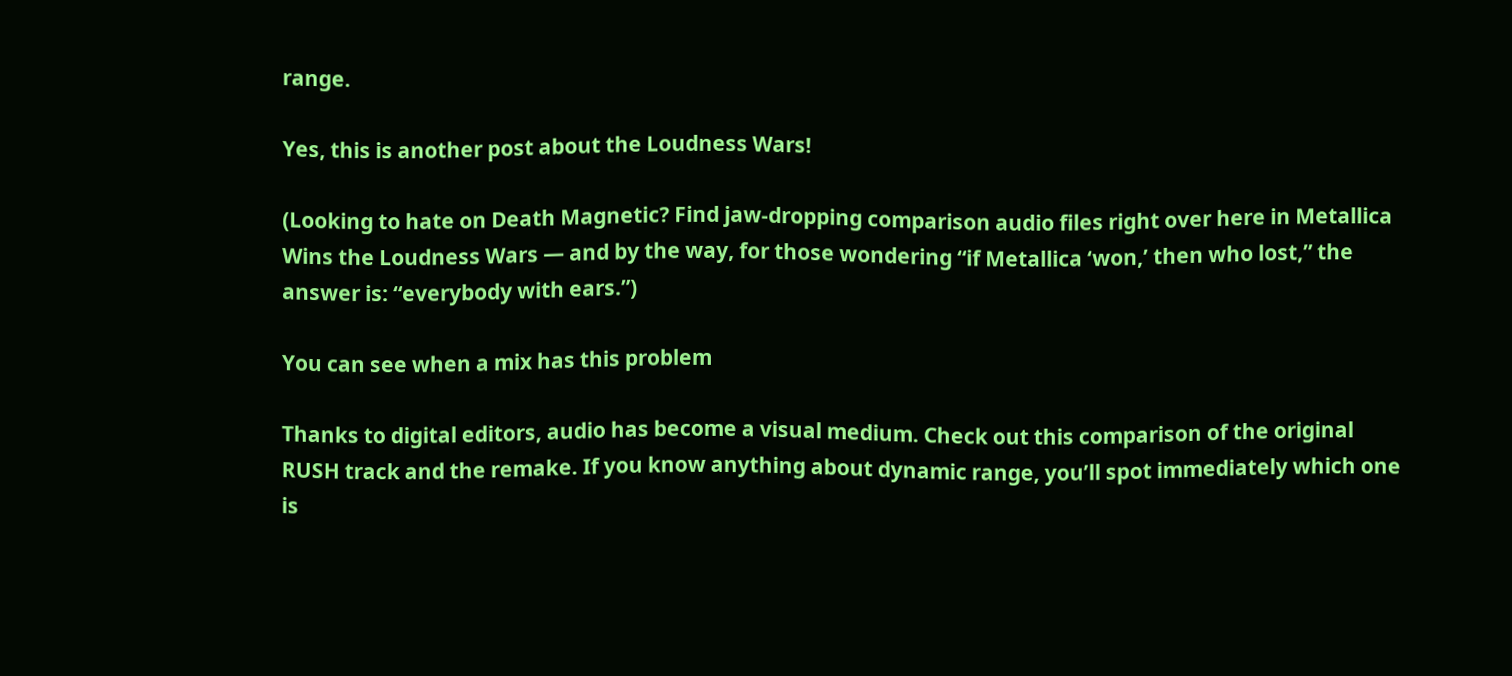range.

Yes, this is another post about the Loudness Wars!

(Looking to hate on Death Magnetic? Find jaw-dropping comparison audio files right over here in Metallica Wins the Loudness Wars — and by the way, for those wondering “if Metallica ‘won,’ then who lost,” the answer is: “everybody with ears.”)

You can see when a mix has this problem

Thanks to digital editors, audio has become a visual medium. Check out this comparison of the original RUSH track and the remake. If you know anything about dynamic range, you’ll spot immediately which one is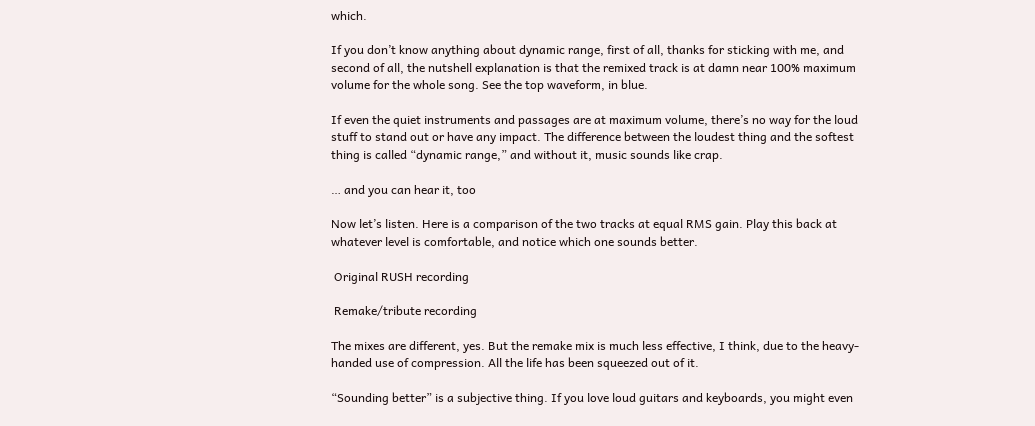which.

If you don’t know anything about dynamic range, first of all, thanks for sticking with me, and second of all, the nutshell explanation is that the remixed track is at damn near 100% maximum volume for the whole song. See the top waveform, in blue.

If even the quiet instruments and passages are at maximum volume, there’s no way for the loud stuff to stand out or have any impact. The difference between the loudest thing and the softest thing is called “dynamic range,” and without it, music sounds like crap.

… and you can hear it, too

Now let’s listen. Here is a comparison of the two tracks at equal RMS gain. Play this back at whatever level is comfortable, and notice which one sounds better.

 Original RUSH recording

 Remake/tribute recording

The mixes are different, yes. But the remake mix is much less effective, I think, due to the heavy-handed use of compression. All the life has been squeezed out of it.

“Sounding better” is a subjective thing. If you love loud guitars and keyboards, you might even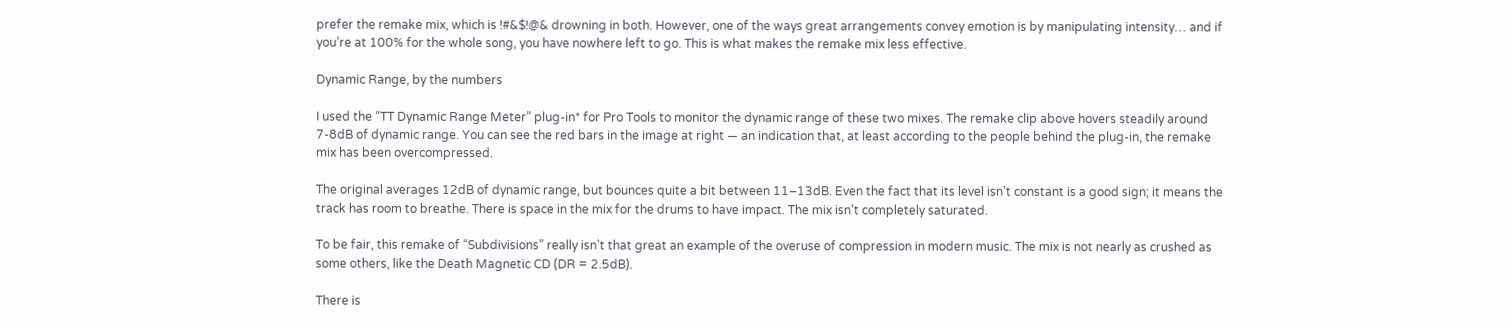prefer the remake mix, which is !#&$!@& drowning in both. However, one of the ways great arrangements convey emotion is by manipulating intensity… and if you’re at 100% for the whole song, you have nowhere left to go. This is what makes the remake mix less effective.

Dynamic Range, by the numbers

I used the “TT Dynamic Range Meter” plug-in* for Pro Tools to monitor the dynamic range of these two mixes. The remake clip above hovers steadily around 7-8dB of dynamic range. You can see the red bars in the image at right — an indication that, at least according to the people behind the plug-in, the remake mix has been overcompressed.

The original averages 12dB of dynamic range, but bounces quite a bit between 11–13dB. Even the fact that its level isn’t constant is a good sign; it means the track has room to breathe. There is space in the mix for the drums to have impact. The mix isn’t completely saturated.

To be fair, this remake of “Subdivisions” really isn’t that great an example of the overuse of compression in modern music. The mix is not nearly as crushed as some others, like the Death Magnetic CD (DR = 2.5dB).

There is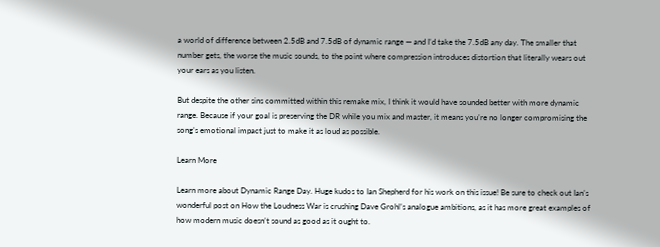a world of difference between 2.5dB and 7.5dB of dynamic range — and I’d take the 7.5dB any day. The smaller that number gets, the worse the music sounds, to the point where compression introduces distortion that literally wears out your ears as you listen.

But despite the other sins committed within this remake mix, I think it would have sounded better with more dynamic range. Because if your goal is preserving the DR while you mix and master, it means you’re no longer compromising the song’s emotional impact just to make it as loud as possible.

Learn More

Learn more about Dynamic Range Day. Huge kudos to Ian Shepherd for his work on this issue! Be sure to check out Ian’s wonderful post on How the Loudness War is crushing Dave Grohl’s analogue ambitions, as it has more great examples of how modern music doesn’t sound as good as it ought to.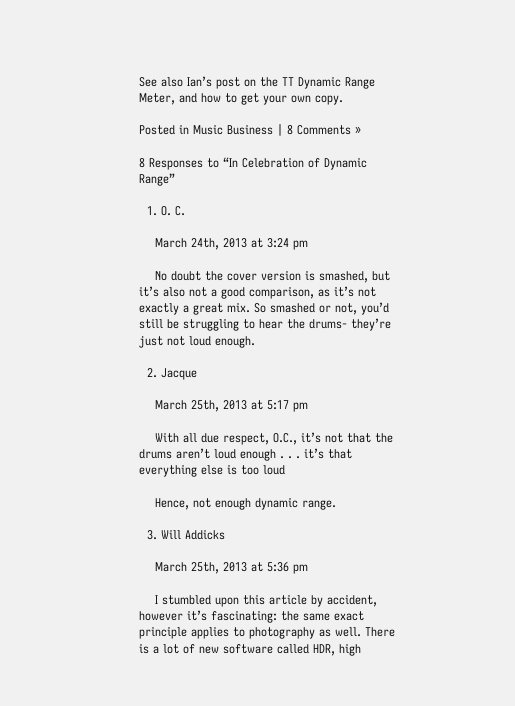See also Ian’s post on the TT Dynamic Range Meter, and how to get your own copy.

Posted in Music Business | 8 Comments »

8 Responses to “In Celebration of Dynamic Range”

  1. O. C.

    March 24th, 2013 at 3:24 pm

    No doubt the cover version is smashed, but it’s also not a good comparison, as it’s not exactly a great mix. So smashed or not, you’d still be struggling to hear the drums- they’re just not loud enough.

  2. Jacque

    March 25th, 2013 at 5:17 pm

    With all due respect, O.C., it’s not that the drums aren’t loud enough . . . it’s that everything else is too loud

    Hence, not enough dynamic range.

  3. Will Addicks

    March 25th, 2013 at 5:36 pm

    I stumbled upon this article by accident, however it’s fascinating: the same exact principle applies to photography as well. There is a lot of new software called HDR, high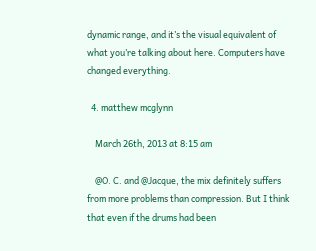dynamic range, and it’s the visual equivalent of what you’re talking about here. Computers have changed everything.

  4. matthew mcglynn

    March 26th, 2013 at 8:15 am

    @O. C. and @Jacque, the mix definitely suffers from more problems than compression. But I think that even if the drums had been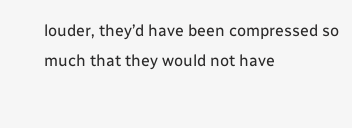louder, they’d have been compressed so much that they would not have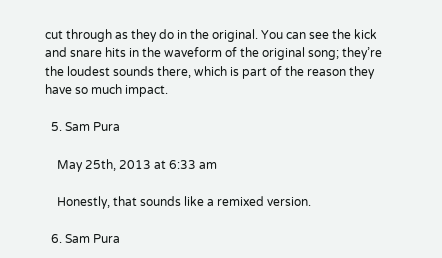cut through as they do in the original. You can see the kick and snare hits in the waveform of the original song; they’re the loudest sounds there, which is part of the reason they have so much impact.

  5. Sam Pura

    May 25th, 2013 at 6:33 am

    Honestly, that sounds like a remixed version.

  6. Sam Pura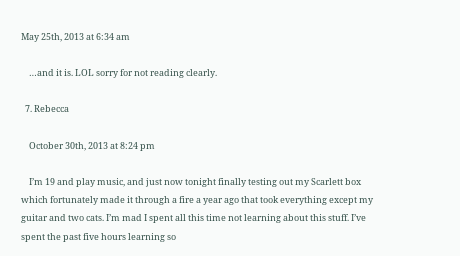May 25th, 2013 at 6:34 am

    …and it is. LOL sorry for not reading clearly.

  7. Rebecca

    October 30th, 2013 at 8:24 pm

    I’m 19 and play music, and just now tonight finally testing out my Scarlett box which fortunately made it through a fire a year ago that took everything except my guitar and two cats. I’m mad I spent all this time not learning about this stuff. I’ve spent the past five hours learning so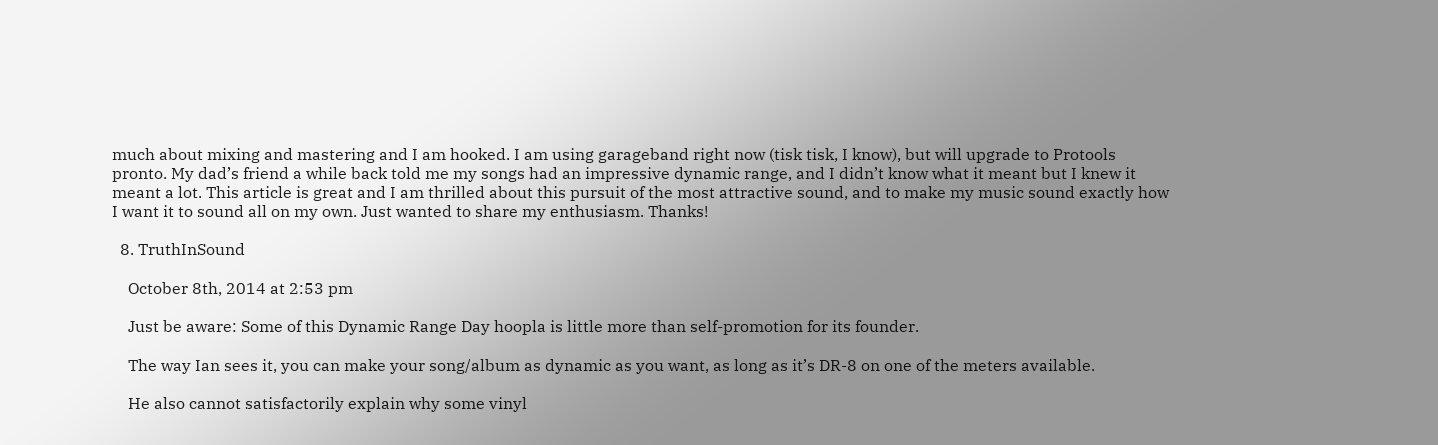much about mixing and mastering and I am hooked. I am using garageband right now (tisk tisk, I know), but will upgrade to Protools pronto. My dad’s friend a while back told me my songs had an impressive dynamic range, and I didn’t know what it meant but I knew it meant a lot. This article is great and I am thrilled about this pursuit of the most attractive sound, and to make my music sound exactly how I want it to sound all on my own. Just wanted to share my enthusiasm. Thanks!

  8. TruthInSound

    October 8th, 2014 at 2:53 pm

    Just be aware: Some of this Dynamic Range Day hoopla is little more than self-promotion for its founder.

    The way Ian sees it, you can make your song/album as dynamic as you want, as long as it’s DR-8 on one of the meters available.

    He also cannot satisfactorily explain why some vinyl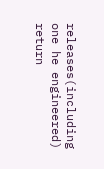releases(including one he engineered) return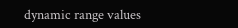dynamic range values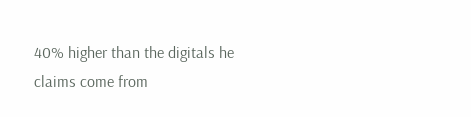40% higher than the digitals he claims come from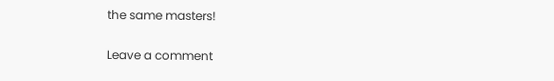the same masters!

Leave a comment